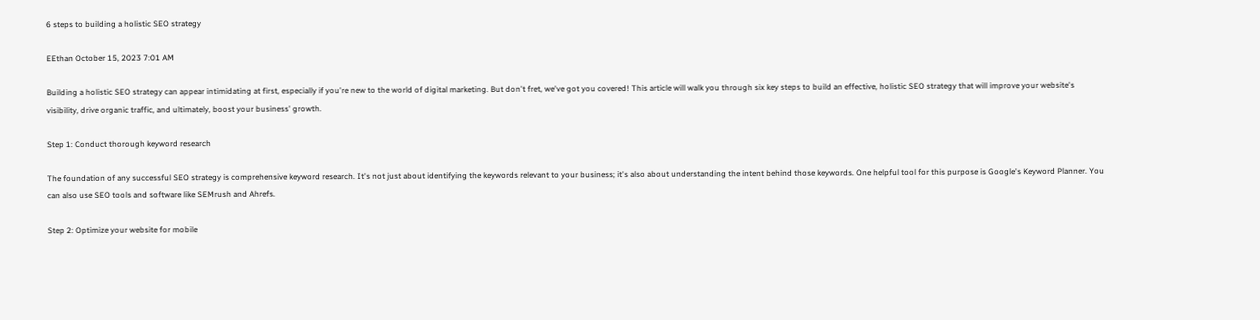6 steps to building a holistic SEO strategy

EEthan October 15, 2023 7:01 AM

Building a holistic SEO strategy can appear intimidating at first, especially if you're new to the world of digital marketing. But don't fret, we've got you covered! This article will walk you through six key steps to build an effective, holistic SEO strategy that will improve your website's visibility, drive organic traffic, and ultimately, boost your business' growth.

Step 1: Conduct thorough keyword research

The foundation of any successful SEO strategy is comprehensive keyword research. It's not just about identifying the keywords relevant to your business; it's also about understanding the intent behind those keywords. One helpful tool for this purpose is Google's Keyword Planner. You can also use SEO tools and software like SEMrush and Ahrefs.

Step 2: Optimize your website for mobile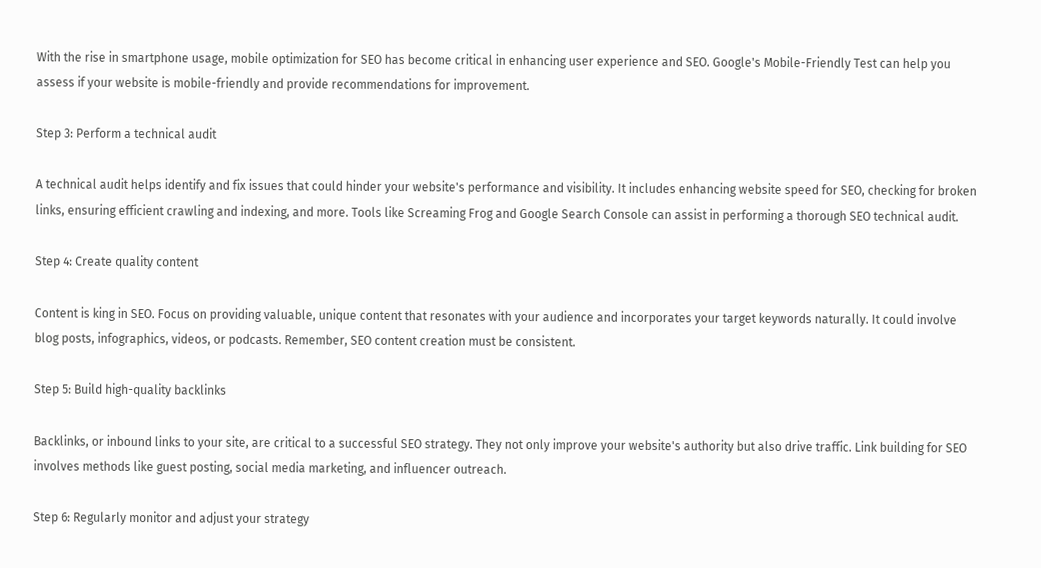With the rise in smartphone usage, mobile optimization for SEO has become critical in enhancing user experience and SEO. Google's Mobile-Friendly Test can help you assess if your website is mobile-friendly and provide recommendations for improvement.

Step 3: Perform a technical audit

A technical audit helps identify and fix issues that could hinder your website's performance and visibility. It includes enhancing website speed for SEO, checking for broken links, ensuring efficient crawling and indexing, and more. Tools like Screaming Frog and Google Search Console can assist in performing a thorough SEO technical audit.

Step 4: Create quality content

Content is king in SEO. Focus on providing valuable, unique content that resonates with your audience and incorporates your target keywords naturally. It could involve blog posts, infographics, videos, or podcasts. Remember, SEO content creation must be consistent.

Step 5: Build high-quality backlinks

Backlinks, or inbound links to your site, are critical to a successful SEO strategy. They not only improve your website's authority but also drive traffic. Link building for SEO involves methods like guest posting, social media marketing, and influencer outreach.

Step 6: Regularly monitor and adjust your strategy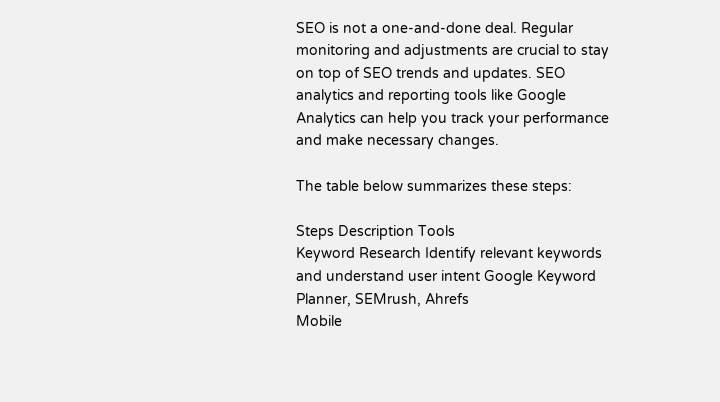SEO is not a one-and-done deal. Regular monitoring and adjustments are crucial to stay on top of SEO trends and updates. SEO analytics and reporting tools like Google Analytics can help you track your performance and make necessary changes.

The table below summarizes these steps:

Steps Description Tools
Keyword Research Identify relevant keywords and understand user intent Google Keyword Planner, SEMrush, Ahrefs
Mobile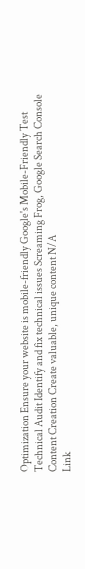Optimization Ensure your website is mobile-friendly Google's Mobile-Friendly Test
Technical Audit Identify and fix technical issues Screaming Frog, Google Search Console
Content Creation Create valuable, unique content N/A
Link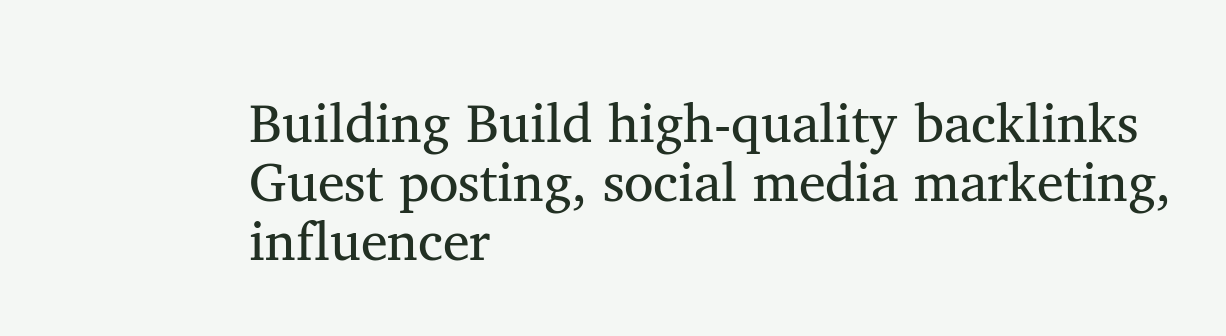Building Build high-quality backlinks Guest posting, social media marketing, influencer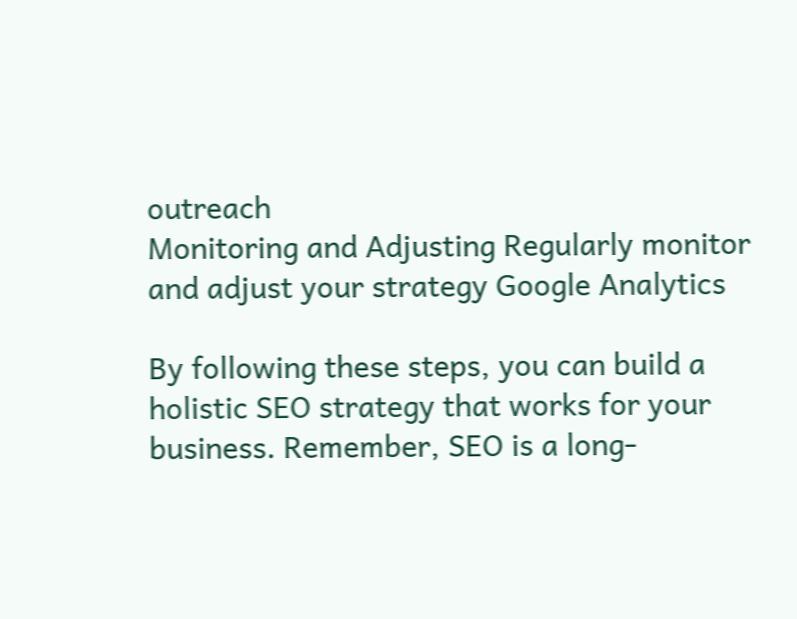outreach
Monitoring and Adjusting Regularly monitor and adjust your strategy Google Analytics

By following these steps, you can build a holistic SEO strategy that works for your business. Remember, SEO is a long-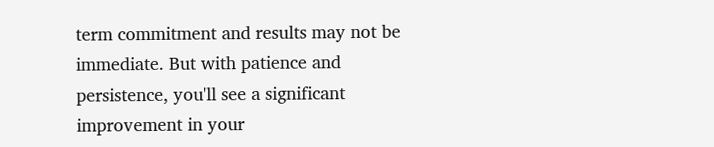term commitment and results may not be immediate. But with patience and persistence, you'll see a significant improvement in your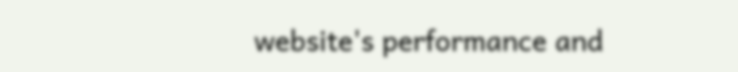website's performance and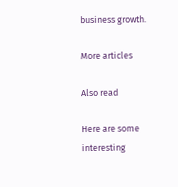business growth.

More articles

Also read

Here are some interesting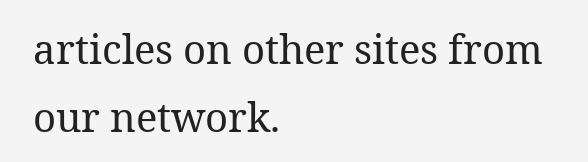articles on other sites from our network.